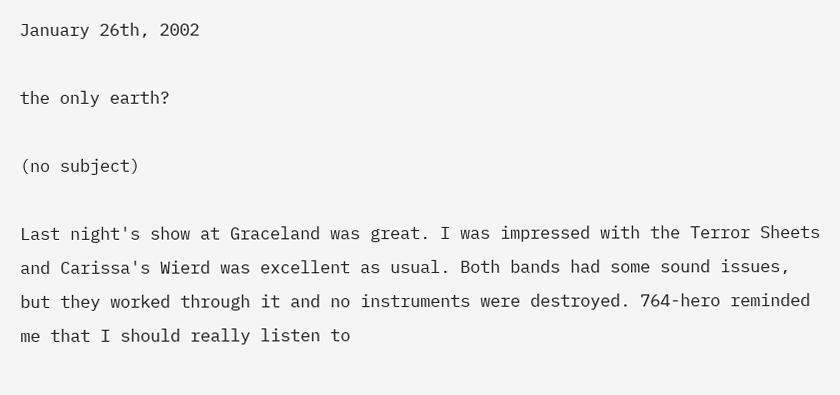January 26th, 2002

the only earth?

(no subject)

Last night's show at Graceland was great. I was impressed with the Terror Sheets and Carissa's Wierd was excellent as usual. Both bands had some sound issues, but they worked through it and no instruments were destroyed. 764-hero reminded me that I should really listen to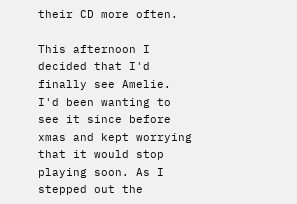their CD more often.

This afternoon I decided that I'd finally see Amelie. I'd been wanting to see it since before xmas and kept worrying that it would stop playing soon. As I stepped out the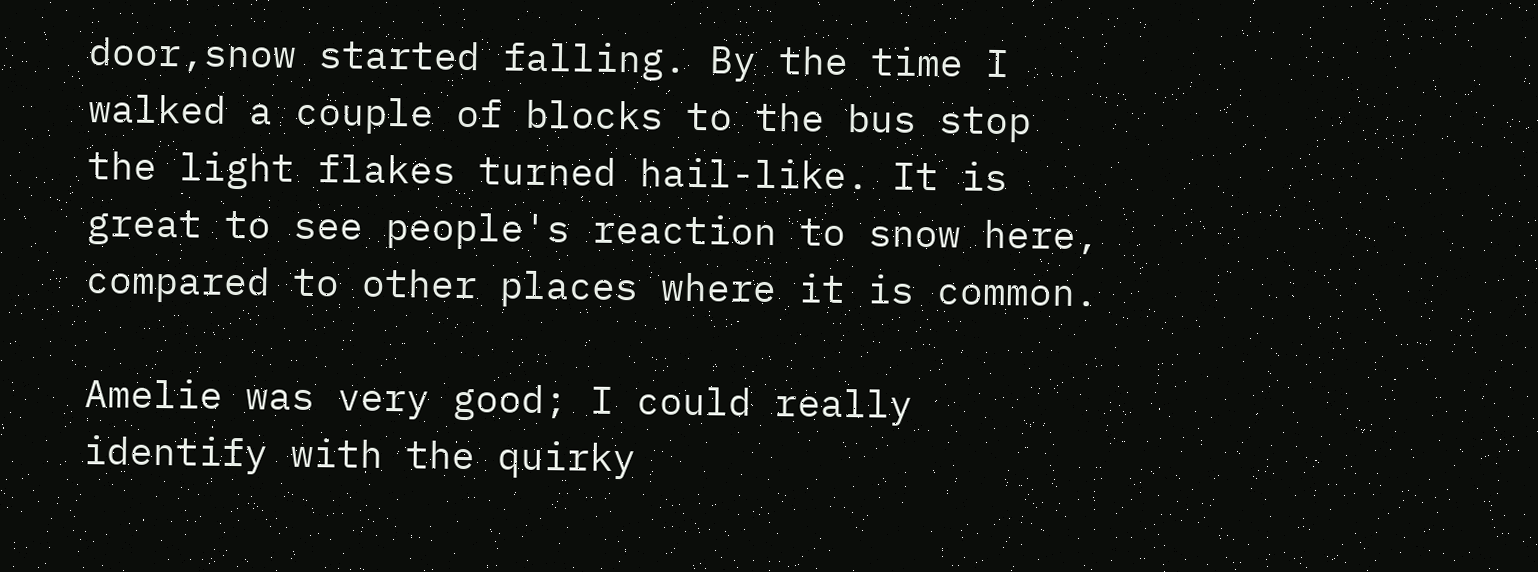door,snow started falling. By the time I walked a couple of blocks to the bus stop the light flakes turned hail-like. It is great to see people's reaction to snow here, compared to other places where it is common.

Amelie was very good; I could really identify with the quirky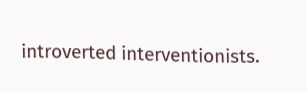introverted interventionists.